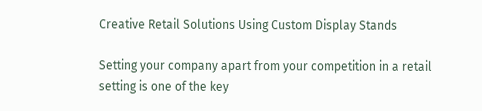Creative Retail Solutions Using Custom Display Stands

Setting your company apart from your competition in a retail setting is one of the key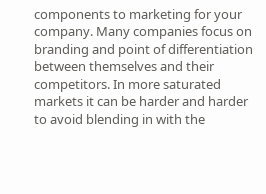components to marketing for your company. Many companies focus on branding and point of differentiation between themselves and their competitors. In more saturated markets it can be harder and harder to avoid blending in with the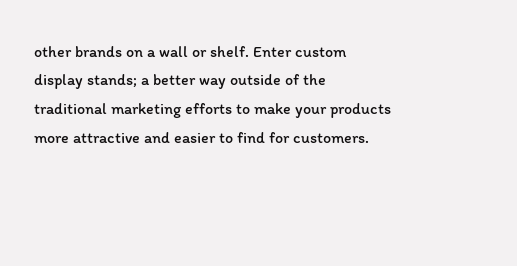other brands on a wall or shelf. Enter custom display stands; a better way outside of the traditional marketing efforts to make your products more attractive and easier to find for customers.